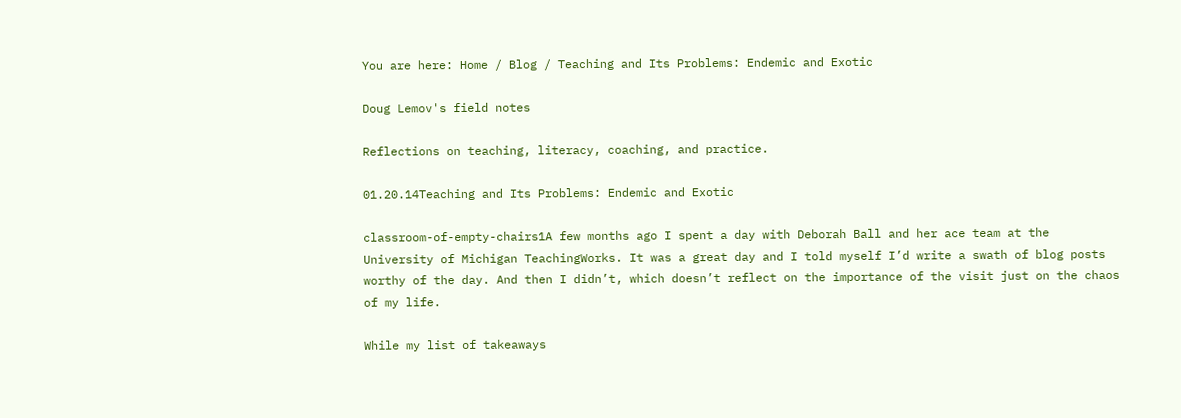You are here: Home / Blog / Teaching and Its Problems: Endemic and Exotic

Doug Lemov's field notes

Reflections on teaching, literacy, coaching, and practice.

01.20.14Teaching and Its Problems: Endemic and Exotic

classroom-of-empty-chairs1A few months ago I spent a day with Deborah Ball and her ace team at the University of Michigan TeachingWorks. It was a great day and I told myself I’d write a swath of blog posts worthy of the day. And then I didn’t, which doesn’t reflect on the importance of the visit just on the chaos of my life.

While my list of takeaways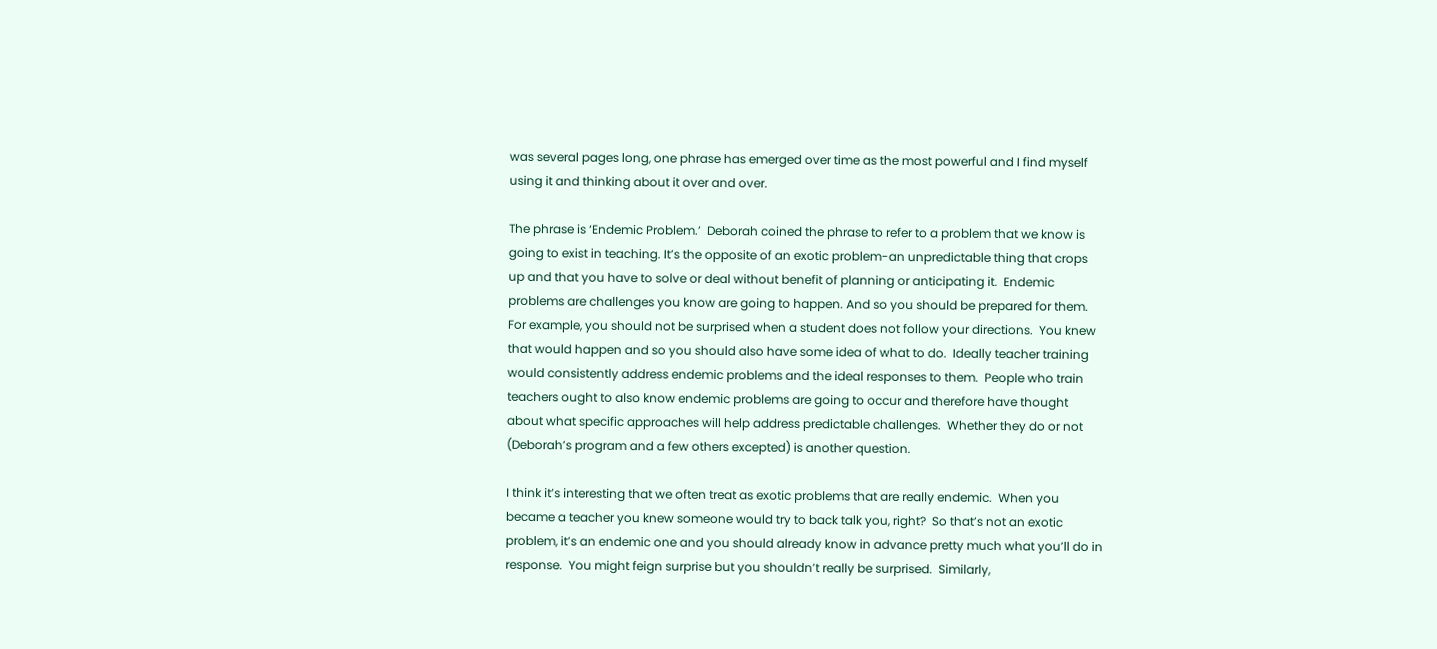was several pages long, one phrase has emerged over time as the most powerful and I find myself using it and thinking about it over and over.

The phrase is ‘Endemic Problem.’  Deborah coined the phrase to refer to a problem that we know is going to exist in teaching. It’s the opposite of an exotic problem-an unpredictable thing that crops up and that you have to solve or deal without benefit of planning or anticipating it.  Endemic problems are challenges you know are going to happen. And so you should be prepared for them.  For example, you should not be surprised when a student does not follow your directions.  You knew that would happen and so you should also have some idea of what to do.  Ideally teacher training would consistently address endemic problems and the ideal responses to them.  People who train teachers ought to also know endemic problems are going to occur and therefore have thought about what specific approaches will help address predictable challenges.  Whether they do or not (Deborah’s program and a few others excepted) is another question.

I think it’s interesting that we often treat as exotic problems that are really endemic.  When you became a teacher you knew someone would try to back talk you, right?  So that’s not an exotic problem, it’s an endemic one and you should already know in advance pretty much what you’ll do in response.  You might feign surprise but you shouldn’t really be surprised.  Similarly,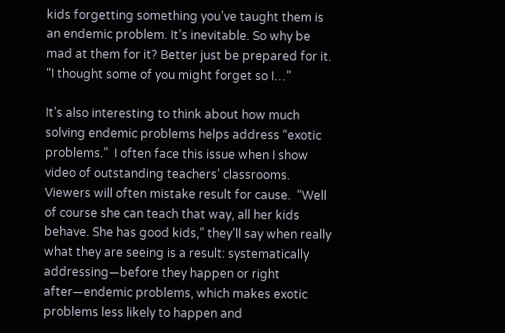kids forgetting something you’ve taught them is an endemic problem. It’s inevitable. So why be mad at them for it? Better just be prepared for it.  “I thought some of you might forget so I…”

It’s also interesting to think about how much solving endemic problems helps address “exotic problems.”  I often face this issue when I show video of outstanding teachers’ classrooms.  Viewers will often mistake result for cause.  “Well of course she can teach that way, all her kids behave. She has good kids,” they’ll say when really what they are seeing is a result: systematically addressing—before they happen or right after—endemic problems, which makes exotic problems less likely to happen and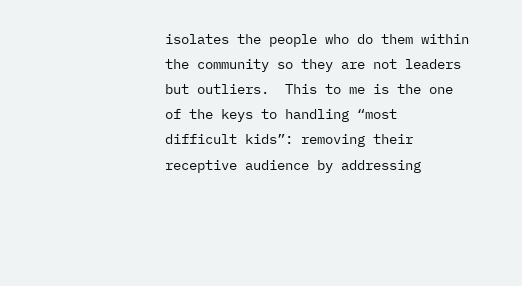isolates the people who do them within the community so they are not leaders but outliers.  This to me is the one of the keys to handling “most difficult kids”: removing their receptive audience by addressing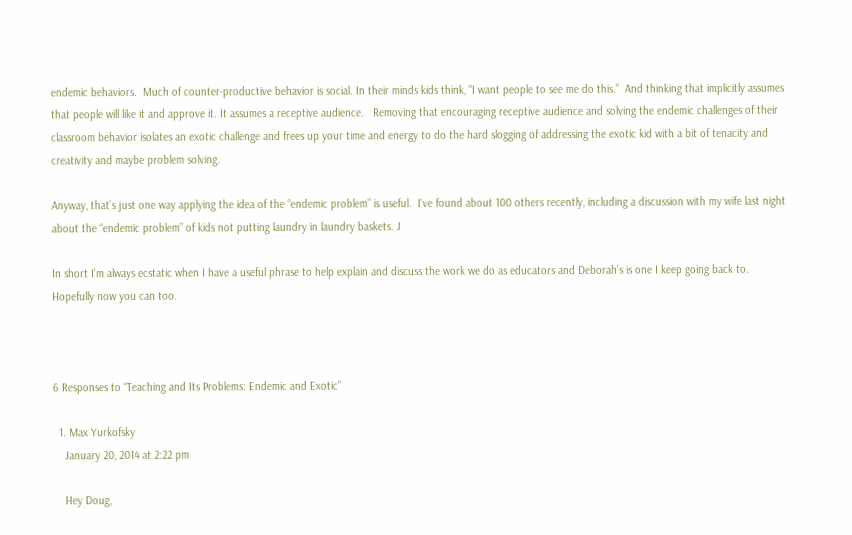endemic behaviors.  Much of counter-productive behavior is social. In their minds kids think, “I want people to see me do this.”  And thinking that implicitly assumes that people will like it and approve it. It assumes a receptive audience.   Removing that encouraging receptive audience and solving the endemic challenges of their classroom behavior isolates an exotic challenge and frees up your time and energy to do the hard slogging of addressing the exotic kid with a bit of tenacity and creativity and maybe problem solving.

Anyway, that’s just one way applying the idea of the “endemic problem” is useful.  I’ve found about 100 others recently, including a discussion with my wife last night about the “endemic problem” of kids not putting laundry in laundry baskets. J

In short I’m always ecstatic when I have a useful phrase to help explain and discuss the work we do as educators and Deborah’s is one I keep going back to. Hopefully now you can too.



6 Responses to “Teaching and Its Problems: Endemic and Exotic”

  1. Max Yurkofsky
    January 20, 2014 at 2:22 pm

    Hey Doug,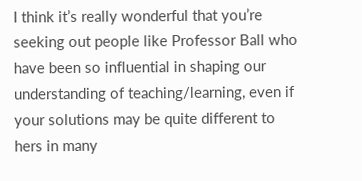I think it’s really wonderful that you’re seeking out people like Professor Ball who have been so influential in shaping our understanding of teaching/learning, even if your solutions may be quite different to hers in many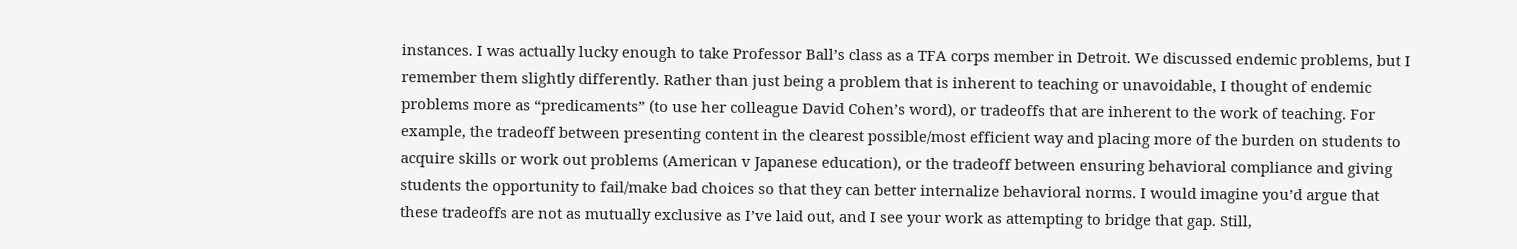instances. I was actually lucky enough to take Professor Ball’s class as a TFA corps member in Detroit. We discussed endemic problems, but I remember them slightly differently. Rather than just being a problem that is inherent to teaching or unavoidable, I thought of endemic problems more as “predicaments” (to use her colleague David Cohen’s word), or tradeoffs that are inherent to the work of teaching. For example, the tradeoff between presenting content in the clearest possible/most efficient way and placing more of the burden on students to acquire skills or work out problems (American v Japanese education), or the tradeoff between ensuring behavioral compliance and giving students the opportunity to fail/make bad choices so that they can better internalize behavioral norms. I would imagine you’d argue that these tradeoffs are not as mutually exclusive as I’ve laid out, and I see your work as attempting to bridge that gap. Still,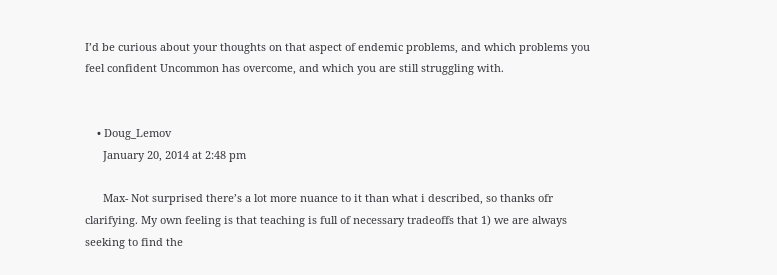I’d be curious about your thoughts on that aspect of endemic problems, and which problems you feel confident Uncommon has overcome, and which you are still struggling with.


    • Doug_Lemov
      January 20, 2014 at 2:48 pm

      Max- Not surprised there’s a lot more nuance to it than what i described, so thanks ofr clarifying. My own feeling is that teaching is full of necessary tradeoffs that 1) we are always seeking to find the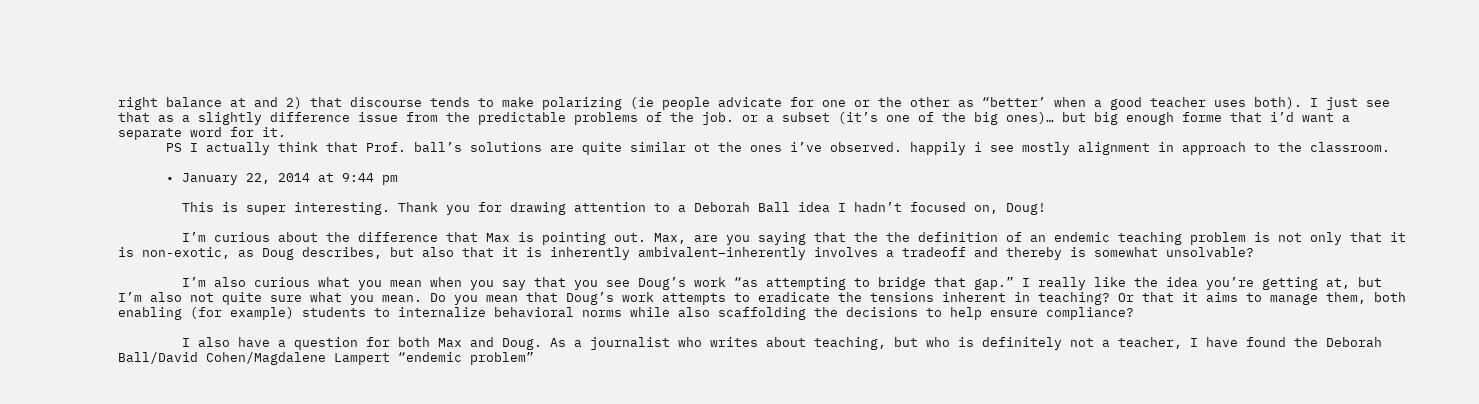right balance at and 2) that discourse tends to make polarizing (ie people advicate for one or the other as “better’ when a good teacher uses both). I just see that as a slightly difference issue from the predictable problems of the job. or a subset (it’s one of the big ones)… but big enough forme that i’d want a separate word for it.
      PS I actually think that Prof. ball’s solutions are quite similar ot the ones i’ve observed. happily i see mostly alignment in approach to the classroom.

      • January 22, 2014 at 9:44 pm

        This is super interesting. Thank you for drawing attention to a Deborah Ball idea I hadn’t focused on, Doug!

        I’m curious about the difference that Max is pointing out. Max, are you saying that the the definition of an endemic teaching problem is not only that it is non-exotic, as Doug describes, but also that it is inherently ambivalent–inherently involves a tradeoff and thereby is somewhat unsolvable?

        I’m also curious what you mean when you say that you see Doug’s work “as attempting to bridge that gap.” I really like the idea you’re getting at, but I’m also not quite sure what you mean. Do you mean that Doug’s work attempts to eradicate the tensions inherent in teaching? Or that it aims to manage them, both enabling (for example) students to internalize behavioral norms while also scaffolding the decisions to help ensure compliance?

        I also have a question for both Max and Doug. As a journalist who writes about teaching, but who is definitely not a teacher, I have found the Deborah Ball/David Cohen/Magdalene Lampert “endemic problem”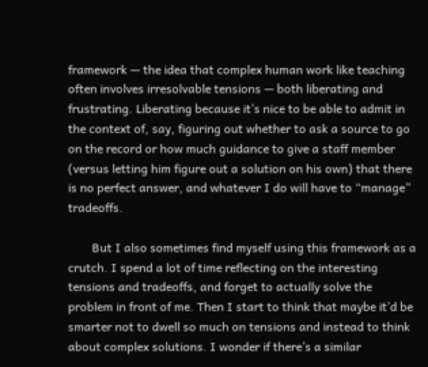framework — the idea that complex human work like teaching often involves irresolvable tensions — both liberating and frustrating. Liberating because it’s nice to be able to admit in the context of, say, figuring out whether to ask a source to go on the record or how much guidance to give a staff member (versus letting him figure out a solution on his own) that there is no perfect answer, and whatever I do will have to “manage” tradeoffs.

        But I also sometimes find myself using this framework as a crutch. I spend a lot of time reflecting on the interesting tensions and tradeoffs, and forget to actually solve the problem in front of me. Then I start to think that maybe it’d be smarter not to dwell so much on tensions and instead to think about complex solutions. I wonder if there’s a similar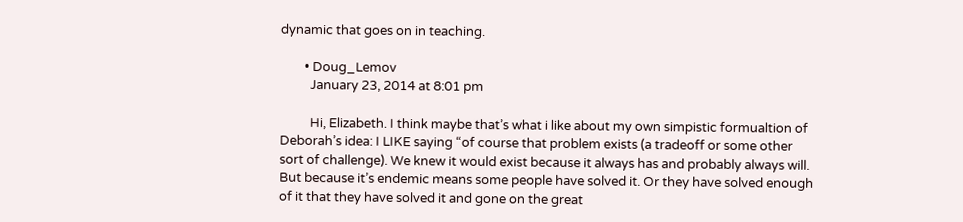dynamic that goes on in teaching.

        • Doug_Lemov
          January 23, 2014 at 8:01 pm

          Hi, Elizabeth. I think maybe that’s what i like about my own simpistic formualtion of Deborah’s idea: I LIKE saying “of course that problem exists (a tradeoff or some other sort of challenge). We knew it would exist because it always has and probably always will. But because it’s endemic means some people have solved it. Or they have solved enough of it that they have solved it and gone on the great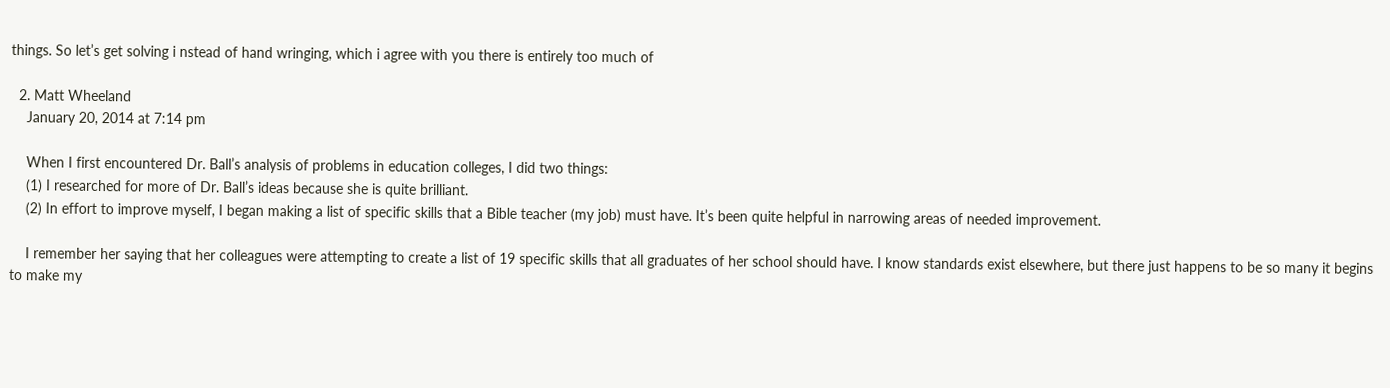things. So let’s get solving i nstead of hand wringing, which i agree with you there is entirely too much of

  2. Matt Wheeland
    January 20, 2014 at 7:14 pm

    When I first encountered Dr. Ball’s analysis of problems in education colleges, I did two things:
    (1) I researched for more of Dr. Ball’s ideas because she is quite brilliant.
    (2) In effort to improve myself, I began making a list of specific skills that a Bible teacher (my job) must have. It’s been quite helpful in narrowing areas of needed improvement.

    I remember her saying that her colleagues were attempting to create a list of 19 specific skills that all graduates of her school should have. I know standards exist elsewhere, but there just happens to be so many it begins to make my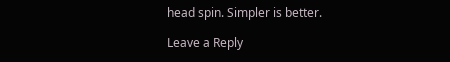head spin. Simpler is better.

Leave a Reply